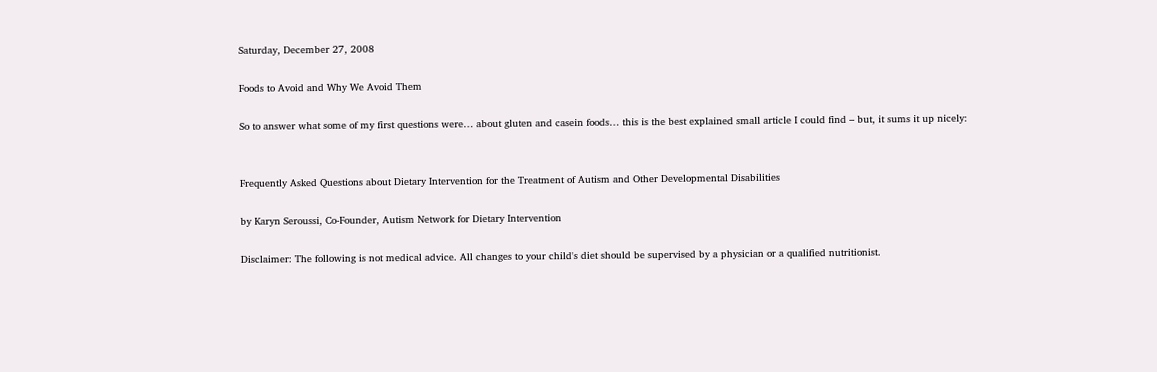Saturday, December 27, 2008

Foods to Avoid and Why We Avoid Them

So to answer what some of my first questions were… about gluten and casein foods… this is the best explained small article I could find – but, it sums it up nicely:


Frequently Asked Questions about Dietary Intervention for the Treatment of Autism and Other Developmental Disabilities

by Karyn Seroussi, Co-Founder, Autism Network for Dietary Intervention

Disclaimer: The following is not medical advice. All changes to your child's diet should be supervised by a physician or a qualified nutritionist.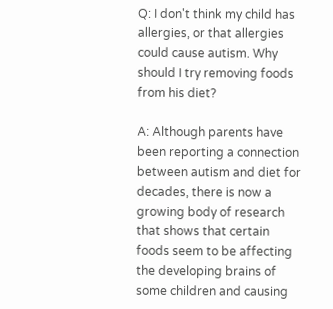Q: I don't think my child has allergies, or that allergies could cause autism. Why should I try removing foods from his diet?

A: Although parents have been reporting a connection between autism and diet for decades, there is now a growing body of research that shows that certain foods seem to be affecting the developing brains of some children and causing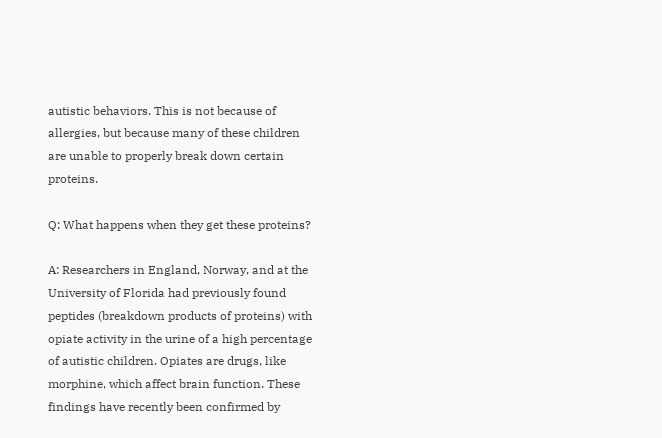autistic behaviors. This is not because of allergies, but because many of these children are unable to properly break down certain proteins.

Q: What happens when they get these proteins?

A: Researchers in England, Norway, and at the University of Florida had previously found peptides (breakdown products of proteins) with opiate activity in the urine of a high percentage of autistic children. Opiates are drugs, like morphine, which affect brain function. These findings have recently been confirmed by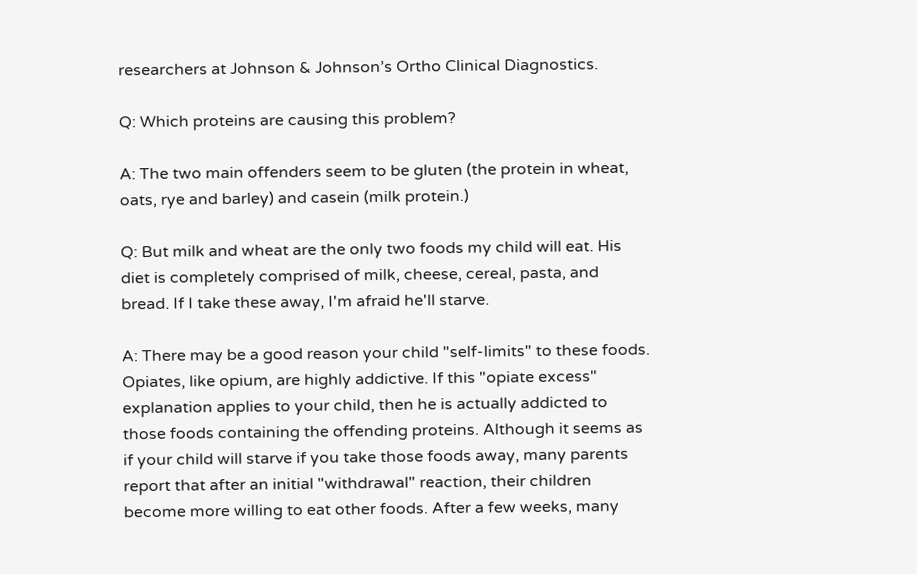researchers at Johnson & Johnson’s Ortho Clinical Diagnostics.

Q: Which proteins are causing this problem?

A: The two main offenders seem to be gluten (the protein in wheat, oats, rye and barley) and casein (milk protein.)

Q: But milk and wheat are the only two foods my child will eat. His diet is completely comprised of milk, cheese, cereal, pasta, and bread. If I take these away, I'm afraid he'll starve.

A: There may be a good reason your child "self-limits" to these foods. Opiates, like opium, are highly addictive. If this "opiate excess" explanation applies to your child, then he is actually addicted to those foods containing the offending proteins. Although it seems as if your child will starve if you take those foods away, many parents report that after an initial "withdrawal" reaction, their children become more willing to eat other foods. After a few weeks, many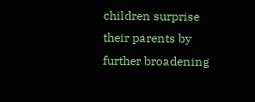children surprise their parents by further broadening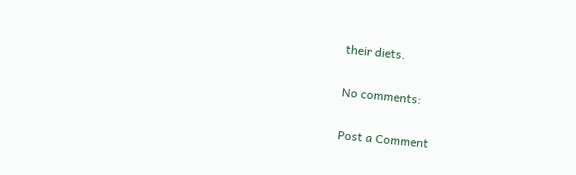their diets.

No comments:

Post a Comment